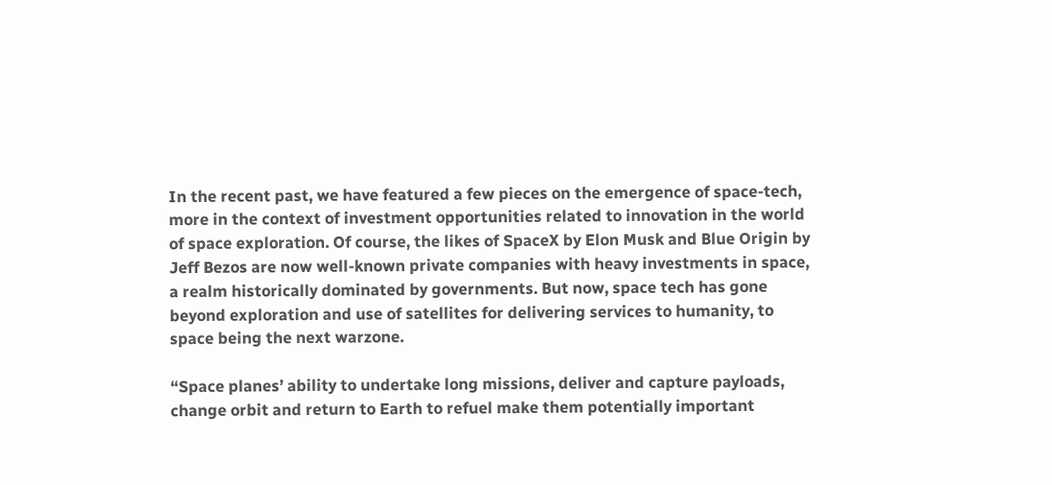In the recent past, we have featured a few pieces on the emergence of space-tech, more in the context of investment opportunities related to innovation in the world of space exploration. Of course, the likes of SpaceX by Elon Musk and Blue Origin by Jeff Bezos are now well-known private companies with heavy investments in space, a realm historically dominated by governments. But now, space tech has gone beyond exploration and use of satellites for delivering services to humanity, to space being the next warzone.

“Space planes’ ability to undertake long missions, deliver and capture payloads, change orbit and return to Earth to refuel make them potentially important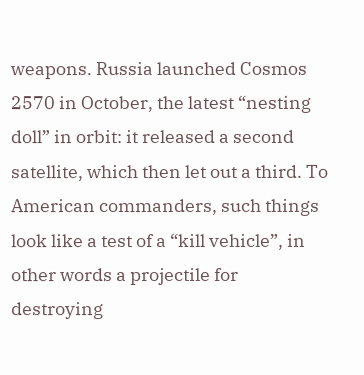weapons. Russia launched Cosmos 2570 in October, the latest “nesting doll” in orbit: it released a second satellite, which then let out a third. To American commanders, such things look like a test of a “kill vehicle”, in other words a projectile for destroying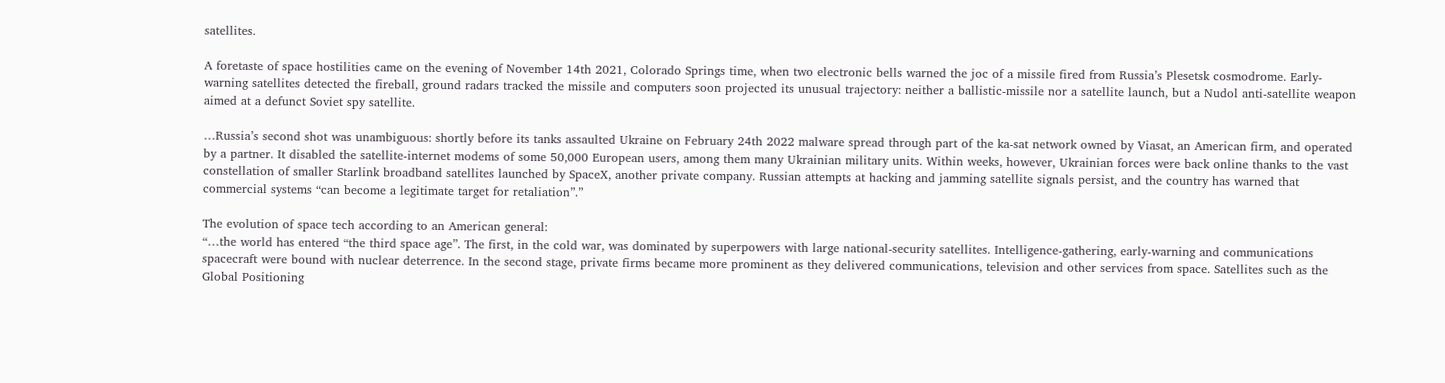satellites.

A foretaste of space hostilities came on the evening of November 14th 2021, Colorado Springs time, when two electronic bells warned the joc of a missile fired from Russia’s Plesetsk cosmodrome. Early-warning satellites detected the fireball, ground radars tracked the missile and computers soon projected its unusual trajectory: neither a ballistic-missile nor a satellite launch, but a Nudol anti-satellite weapon aimed at a defunct Soviet spy satellite.

…Russia’s second shot was unambiguous: shortly before its tanks assaulted Ukraine on February 24th 2022 malware spread through part of the ka-sat network owned by Viasat, an American firm, and operated by a partner. It disabled the satellite-internet modems of some 50,000 European users, among them many Ukrainian military units. Within weeks, however, Ukrainian forces were back online thanks to the vast constellation of smaller Starlink broadband satellites launched by SpaceX, another private company. Russian attempts at hacking and jamming satellite signals persist, and the country has warned that commercial systems “can become a legitimate target for retaliation”.”

The evolution of space tech according to an American general:
“…the world has entered “the third space age”. The first, in the cold war, was dominated by superpowers with large national-security satellites. Intelligence-gathering, early-warning and communications spacecraft were bound with nuclear deterrence. In the second stage, private firms became more prominent as they delivered communications, television and other services from space. Satellites such as the Global Positioning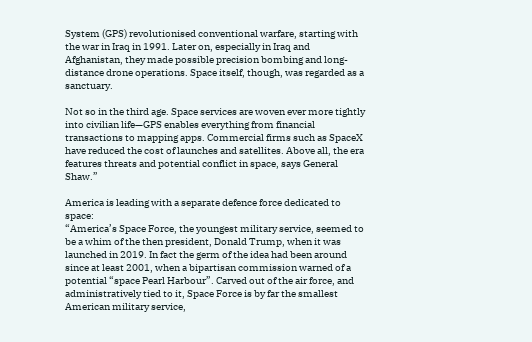System (GPS) revolutionised conventional warfare, starting with the war in Iraq in 1991. Later on, especially in Iraq and Afghanistan, they made possible precision bombing and long-distance drone operations. Space itself, though, was regarded as a sanctuary.

Not so in the third age. Space services are woven ever more tightly into civilian life—GPS enables everything from financial transactions to mapping apps. Commercial firms such as SpaceX have reduced the cost of launches and satellites. Above all, the era features threats and potential conflict in space, says General Shaw.”

America is leading with a separate defence force dedicated to space:
“America’s Space Force, the youngest military service, seemed to be a whim of the then president, Donald Trump, when it was launched in 2019. In fact the germ of the idea had been around since at least 2001, when a bipartisan commission warned of a potential “space Pearl Harbour”. Carved out of the air force, and administratively tied to it, Space Force is by far the smallest American military service,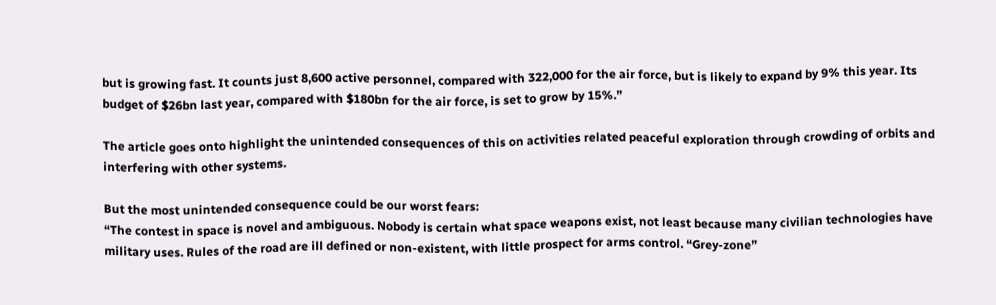but is growing fast. It counts just 8,600 active personnel, compared with 322,000 for the air force, but is likely to expand by 9% this year. Its budget of $26bn last year, compared with $180bn for the air force, is set to grow by 15%.”

The article goes onto highlight the unintended consequences of this on activities related peaceful exploration through crowding of orbits and interfering with other systems.

But the most unintended consequence could be our worst fears:
“The contest in space is novel and ambiguous. Nobody is certain what space weapons exist, not least because many civilian technologies have military uses. Rules of the road are ill defined or non-existent, with little prospect for arms control. “Grey-zone”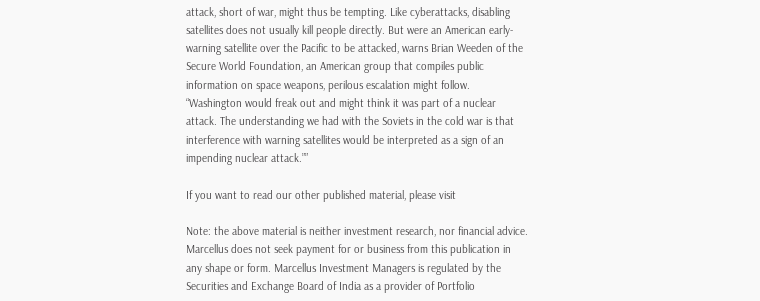attack, short of war, might thus be tempting. Like cyberattacks, disabling satellites does not usually kill people directly. But were an American early-warning satellite over the Pacific to be attacked, warns Brian Weeden of the Secure World Foundation, an American group that compiles public information on space weapons, perilous escalation might follow. “Washington would freak out and might think it was part of a nuclear attack. The understanding we had with the Soviets in the cold war is that interference with warning satellites would be interpreted as a sign of an impending nuclear attack.””

If you want to read our other published material, please visit

Note: the above material is neither investment research, nor financial advice. Marcellus does not seek payment for or business from this publication in any shape or form. Marcellus Investment Managers is regulated by the Securities and Exchange Board of India as a provider of Portfolio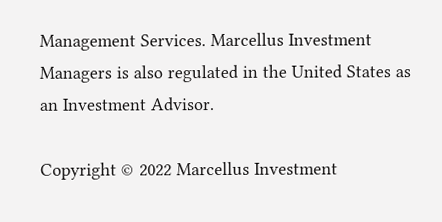Management Services. Marcellus Investment Managers is also regulated in the United States as an Investment Advisor.

Copyright © 2022 Marcellus Investment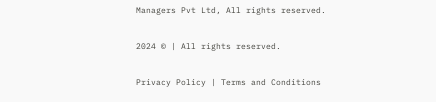Managers Pvt Ltd, All rights reserved.

2024 © | All rights reserved.

Privacy Policy | Terms and Conditions